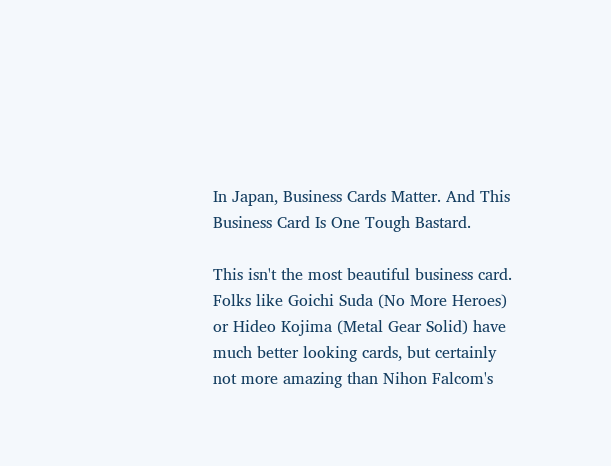In Japan, Business Cards Matter. And This Business Card Is One Tough Bastard.

This isn't the most beautiful business card. Folks like Goichi Suda (No More Heroes) or Hideo Kojima (Metal Gear Solid) have much better looking cards, but certainly not more amazing than Nihon Falcom's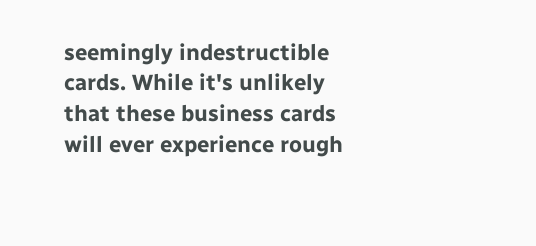seemingly indestructible cards. While it's unlikely that these business cards will ever experience rough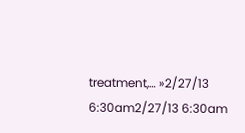treatment,… »2/27/13 6:30am2/27/13 6:30am